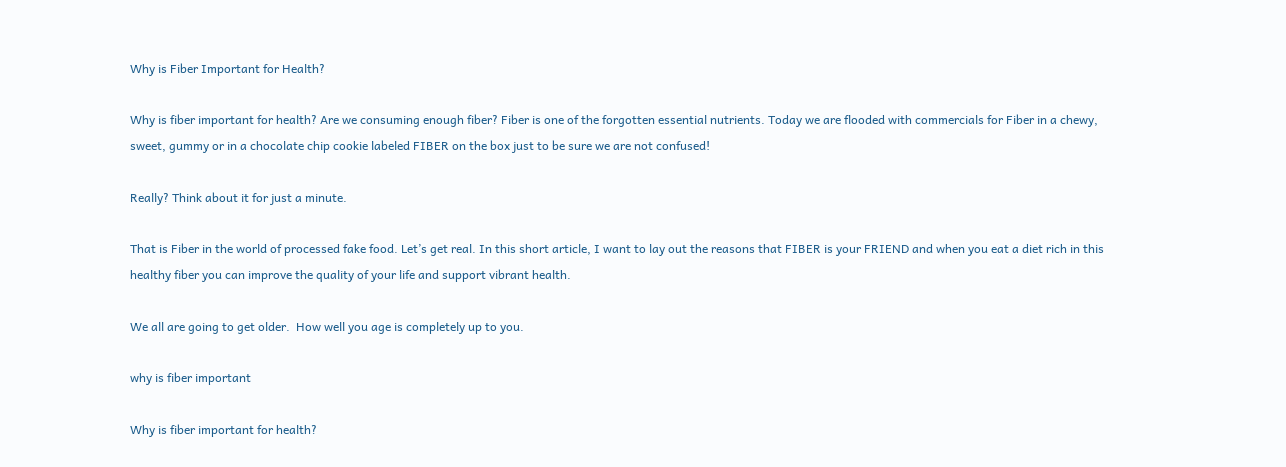Why is Fiber Important for Health?

Why is fiber important for health? Are we consuming enough fiber? Fiber is one of the forgotten essential nutrients. Today we are flooded with commercials for Fiber in a chewy, sweet, gummy or in a chocolate chip cookie labeled FIBER on the box just to be sure we are not confused!

Really? Think about it for just a minute.

That is Fiber in the world of processed fake food. Let’s get real. In this short article, I want to lay out the reasons that FIBER is your FRIEND and when you eat a diet rich in this healthy fiber you can improve the quality of your life and support vibrant health.

We all are going to get older.  How well you age is completely up to you.

why is fiber important

Why is fiber important for health?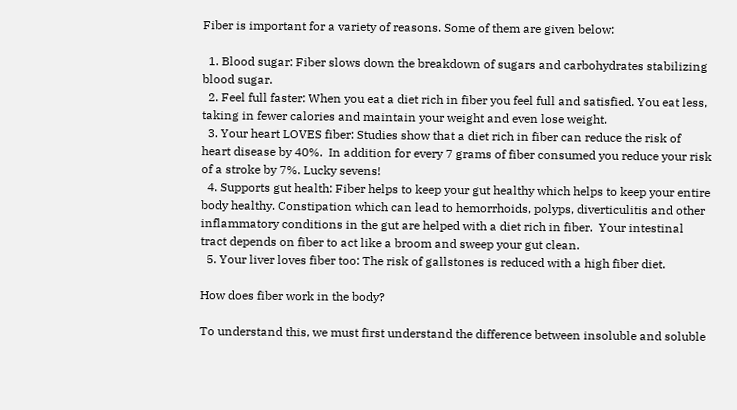Fiber is important for a variety of reasons. Some of them are given below:

  1. Blood sugar: Fiber slows down the breakdown of sugars and carbohydrates stabilizing blood sugar.
  2. Feel full faster: When you eat a diet rich in fiber you feel full and satisfied. You eat less, taking in fewer calories and maintain your weight and even lose weight.
  3. Your heart LOVES fiber: Studies show that a diet rich in fiber can reduce the risk of heart disease by 40%.  In addition for every 7 grams of fiber consumed you reduce your risk of a stroke by 7%. Lucky sevens!
  4. Supports gut health: Fiber helps to keep your gut healthy which helps to keep your entire body healthy. Constipation which can lead to hemorrhoids, polyps, diverticulitis and other inflammatory conditions in the gut are helped with a diet rich in fiber.  Your intestinal tract depends on fiber to act like a broom and sweep your gut clean.
  5. Your liver loves fiber too: The risk of gallstones is reduced with a high fiber diet.

How does fiber work in the body?

To understand this, we must first understand the difference between insoluble and soluble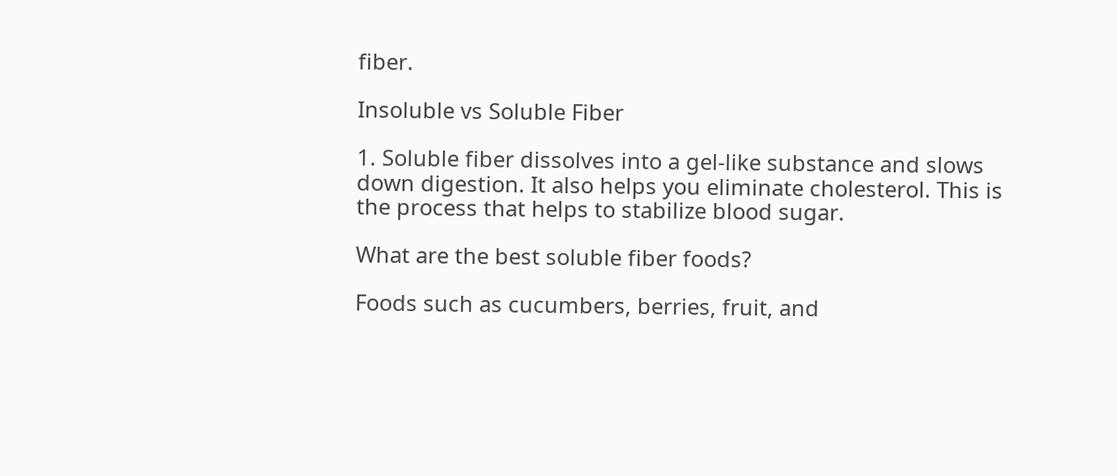fiber.

Insoluble vs Soluble Fiber

1. Soluble fiber dissolves into a gel-like substance and slows down digestion. It also helps you eliminate cholesterol. This is the process that helps to stabilize blood sugar.

What are the best soluble fiber foods?

Foods such as cucumbers, berries, fruit, and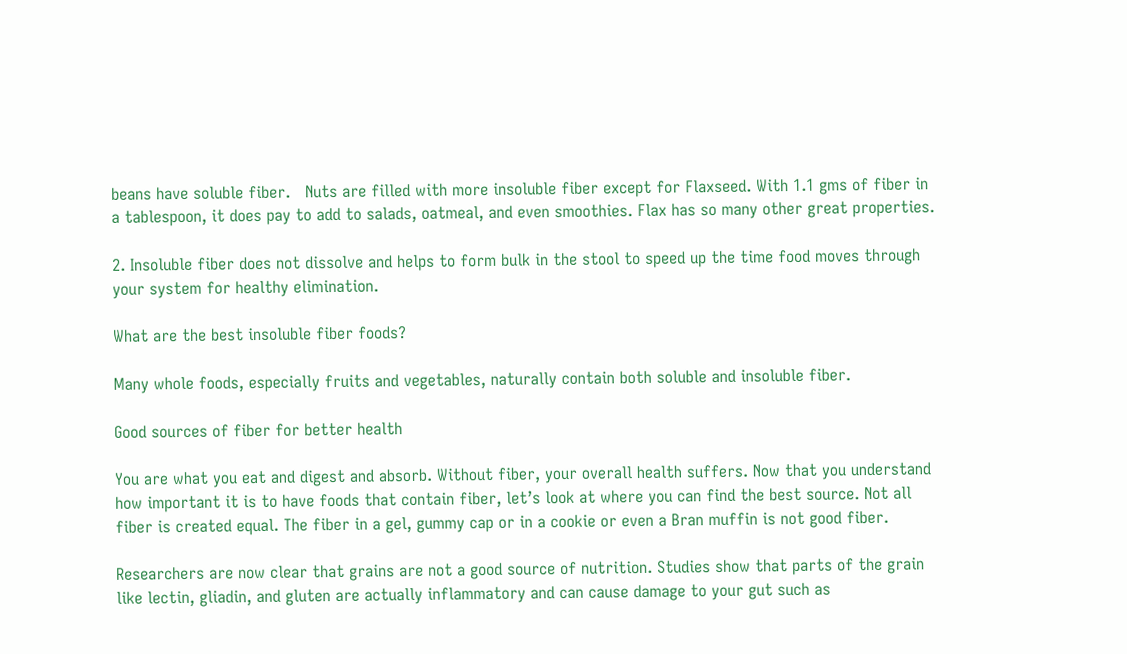beans have soluble fiber.   Nuts are filled with more insoluble fiber except for Flaxseed. With 1.1 gms of fiber in a tablespoon, it does pay to add to salads, oatmeal, and even smoothies. Flax has so many other great properties.

2. Insoluble fiber does not dissolve and helps to form bulk in the stool to speed up the time food moves through your system for healthy elimination.

What are the best insoluble fiber foods?

Many whole foods, especially fruits and vegetables, naturally contain both soluble and insoluble fiber.

Good sources of fiber for better health

You are what you eat and digest and absorb. Without fiber, your overall health suffers. Now that you understand how important it is to have foods that contain fiber, let’s look at where you can find the best source. Not all fiber is created equal. The fiber in a gel, gummy cap or in a cookie or even a Bran muffin is not good fiber.

Researchers are now clear that grains are not a good source of nutrition. Studies show that parts of the grain like lectin, gliadin, and gluten are actually inflammatory and can cause damage to your gut such as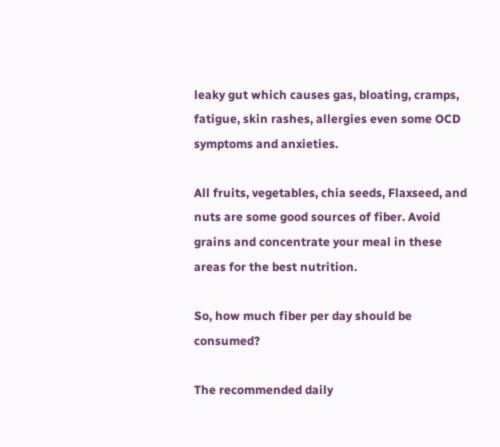leaky gut which causes gas, bloating, cramps, fatigue, skin rashes, allergies even some OCD symptoms and anxieties.

All fruits, vegetables, chia seeds, Flaxseed, and nuts are some good sources of fiber. Avoid grains and concentrate your meal in these areas for the best nutrition.

So, how much fiber per day should be consumed?

The recommended daily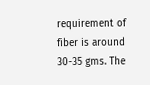requirement of fiber is around 30-35 gms. The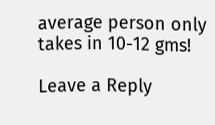average person only takes in 10-12 gms!

Leave a Reply